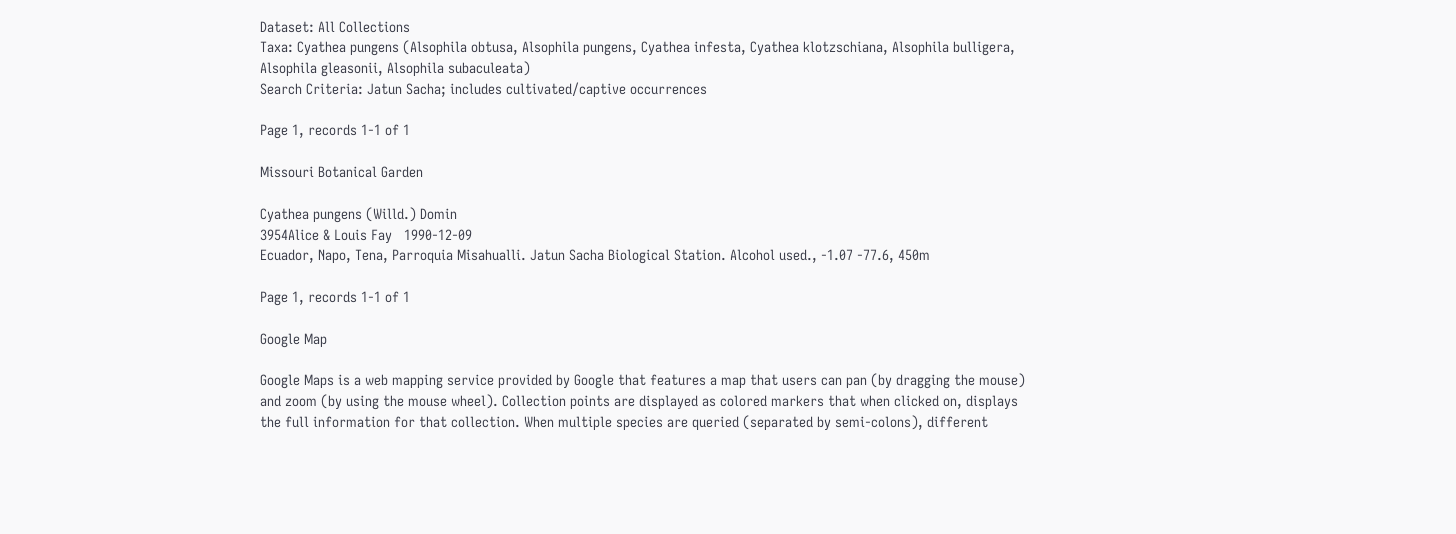Dataset: All Collections
Taxa: Cyathea pungens (Alsophila obtusa, Alsophila pungens, Cyathea infesta, Cyathea klotzschiana, Alsophila bulligera, Alsophila gleasonii, Alsophila subaculeata)
Search Criteria: Jatun Sacha; includes cultivated/captive occurrences

Page 1, records 1-1 of 1

Missouri Botanical Garden

Cyathea pungens (Willd.) Domin
3954Alice & Louis Fay   1990-12-09
Ecuador, Napo, Tena, Parroquia Misahualli. Jatun Sacha Biological Station. Alcohol used., -1.07 -77.6, 450m

Page 1, records 1-1 of 1

Google Map

Google Maps is a web mapping service provided by Google that features a map that users can pan (by dragging the mouse) and zoom (by using the mouse wheel). Collection points are displayed as colored markers that when clicked on, displays the full information for that collection. When multiple species are queried (separated by semi-colons), different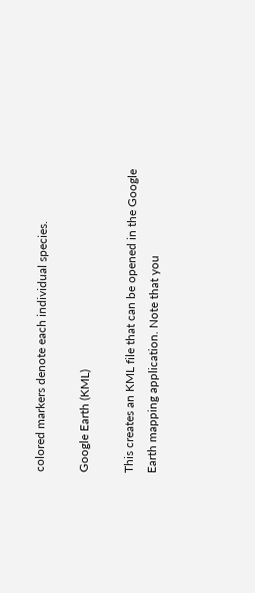colored markers denote each individual species.

Google Earth (KML)

This creates an KML file that can be opened in the Google Earth mapping application. Note that you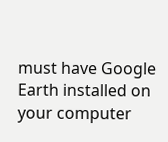must have Google Earth installed on your computer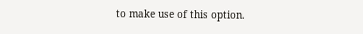to make use of this option.